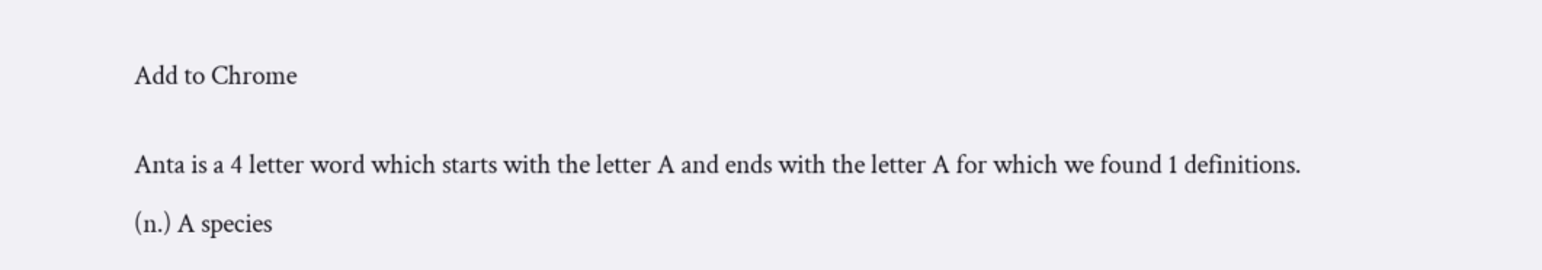Add to Chrome


Anta is a 4 letter word which starts with the letter A and ends with the letter A for which we found 1 definitions.

(n.) A species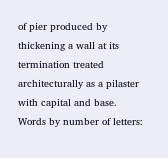of pier produced by thickening a wall at its termination treated architecturally as a pilaster with capital and base.
Words by number of letters: